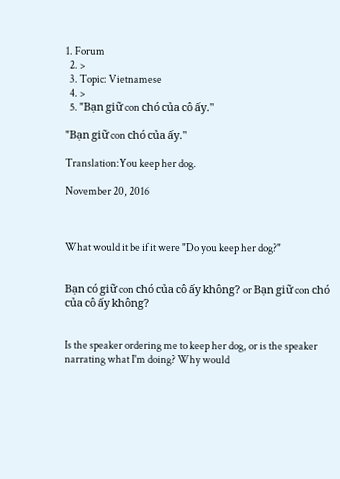1. Forum
  2. >
  3. Topic: Vietnamese
  4. >
  5. "Bạn giữ con chó của cô ấy."

"Bạn giữ con chó của ấy."

Translation:You keep her dog.

November 20, 2016



What would it be if it were "Do you keep her dog?"


Bạn có giữ con chó của cô ấy không? or Bạn giữ con chó của cô ấy không?


Is the speaker ordering me to keep her dog, or is the speaker narrating what I'm doing? Why would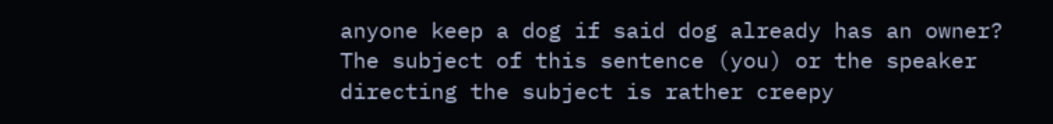anyone keep a dog if said dog already has an owner? The subject of this sentence (you) or the speaker directing the subject is rather creepy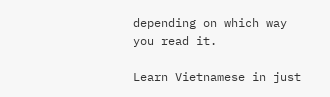depending on which way you read it.

Learn Vietnamese in just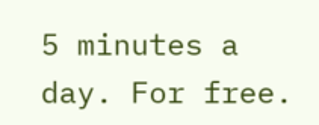5 minutes a day. For free.